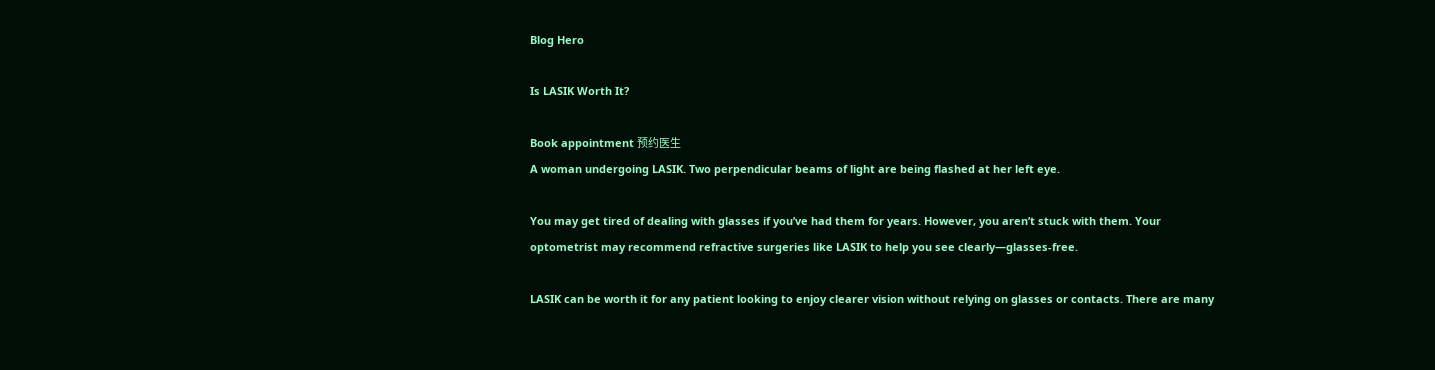Blog Hero

Is LASIK Worth It?

Book appointment 预约医生
A woman undergoing LASIK. Two perpendicular beams of light are being flashed at her left eye.

You may get tired of dealing with glasses if you’ve had them for years. However, you aren’t stuck with them. Your optometrist may recommend refractive surgeries like LASIK to help you see clearly—glasses-free.

LASIK can be worth it for any patient looking to enjoy clearer vision without relying on glasses or contacts. There are many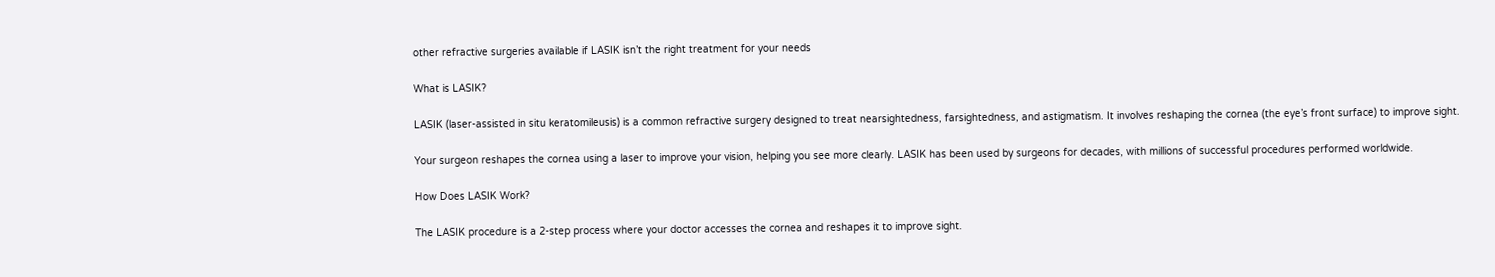other refractive surgeries available if LASIK isn’t the right treatment for your needs

What is LASIK?

LASIK (laser-assisted in situ keratomileusis) is a common refractive surgery designed to treat nearsightedness, farsightedness, and astigmatism. It involves reshaping the cornea (the eye’s front surface) to improve sight.

Your surgeon reshapes the cornea using a laser to improve your vision, helping you see more clearly. LASIK has been used by surgeons for decades, with millions of successful procedures performed worldwide.

How Does LASIK Work?

The LASIK procedure is a 2-step process where your doctor accesses the cornea and reshapes it to improve sight.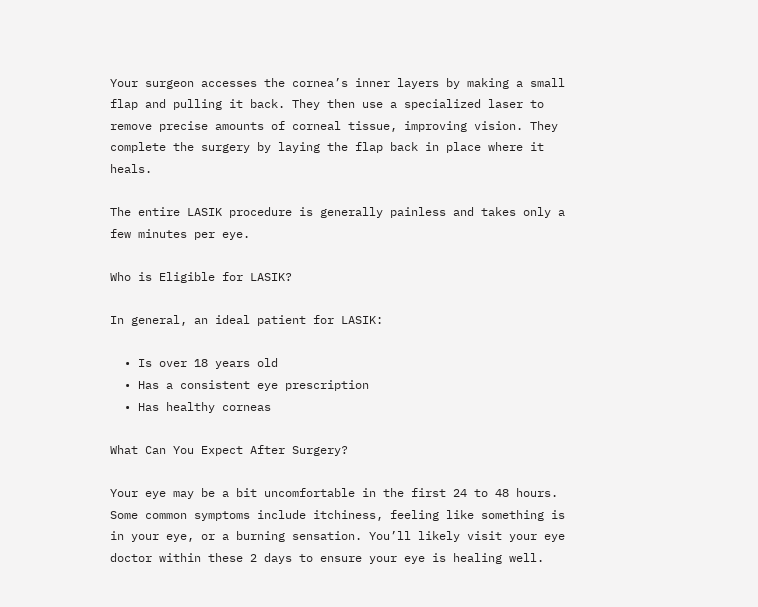Your surgeon accesses the cornea’s inner layers by making a small flap and pulling it back. They then use a specialized laser to remove precise amounts of corneal tissue, improving vision. They complete the surgery by laying the flap back in place where it heals.

The entire LASIK procedure is generally painless and takes only a few minutes per eye.

Who is Eligible for LASIK?

In general, an ideal patient for LASIK:

  • Is over 18 years old
  • Has a consistent eye prescription
  • Has healthy corneas

What Can You Expect After Surgery?

Your eye may be a bit uncomfortable in the first 24 to 48 hours. Some common symptoms include itchiness, feeling like something is in your eye, or a burning sensation. You’ll likely visit your eye doctor within these 2 days to ensure your eye is healing well.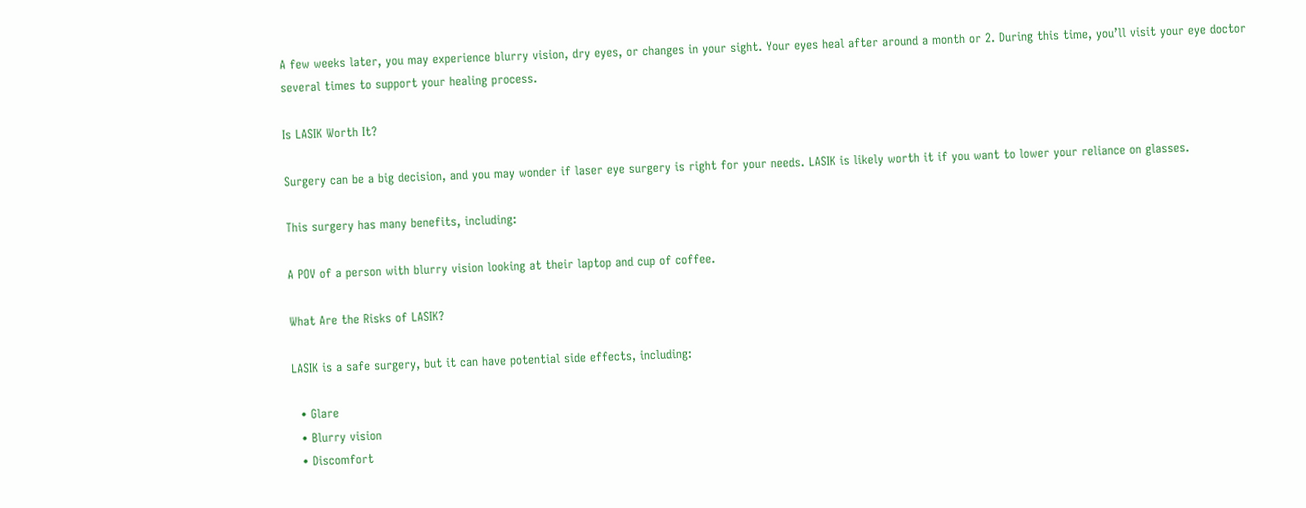A few weeks later, you may experience blurry vision, dry eyes, or changes in your sight. Your eyes heal after around a month or 2. During this time, you’ll visit your eye doctor several times to support your healing process.

Is LASIK Worth It?

Surgery can be a big decision, and you may wonder if laser eye surgery is right for your needs. LASIK is likely worth it if you want to lower your reliance on glasses.

This surgery has many benefits, including:

A POV of a person with blurry vision looking at their laptop and cup of coffee.

What Are the Risks of LASIK?

LASIK is a safe surgery, but it can have potential side effects, including:

  • Glare
  • Blurry vision
  • Discomfort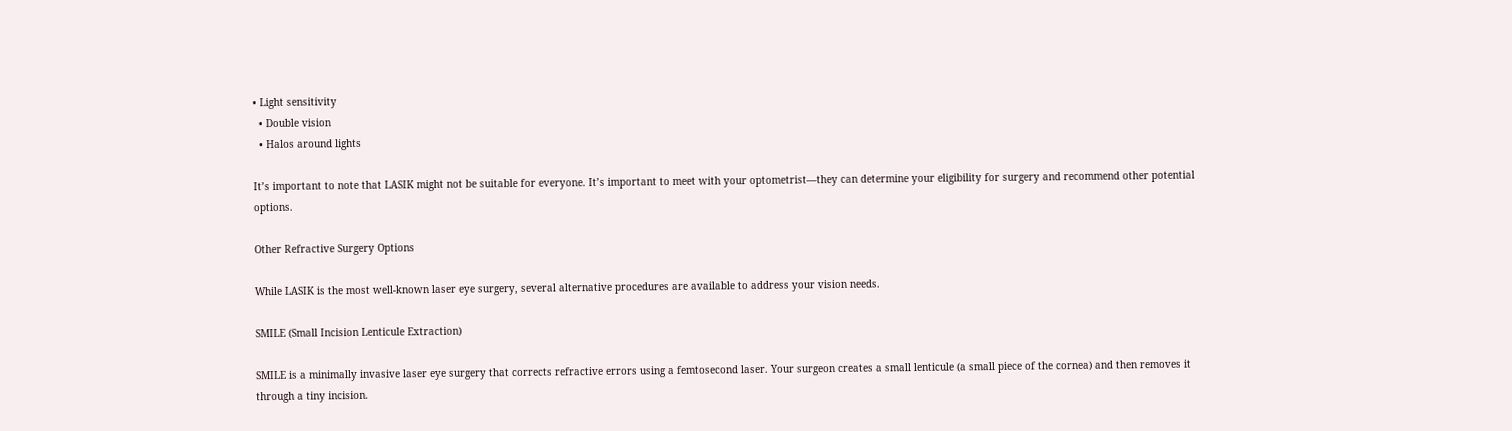• Light sensitivity
  • Double vision
  • Halos around lights

It’s important to note that LASIK might not be suitable for everyone. It’s important to meet with your optometrist—they can determine your eligibility for surgery and recommend other potential options.

Other Refractive Surgery Options

While LASIK is the most well-known laser eye surgery, several alternative procedures are available to address your vision needs.

SMILE (Small Incision Lenticule Extraction)

SMILE is a minimally invasive laser eye surgery that corrects refractive errors using a femtosecond laser. Your surgeon creates a small lenticule (a small piece of the cornea) and then removes it through a tiny incision.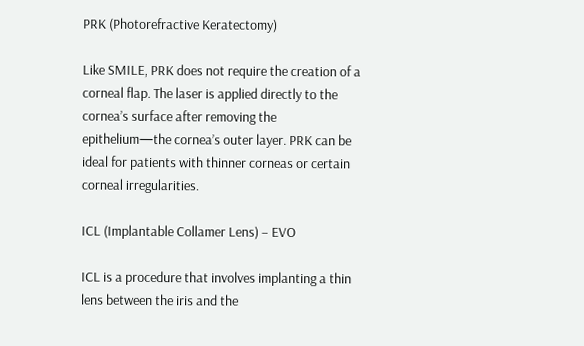PRK (Photorefractive Keratectomy)

Like SMILE, PRK does not require the creation of a corneal flap. The laser is applied directly to the cornea’s surface after removing the epithelium—the cornea’s outer layer. PRK can be ideal for patients with thinner corneas or certain corneal irregularities.

ICL (Implantable Collamer Lens) – EVO

ICL is a procedure that involves implanting a thin lens between the iris and the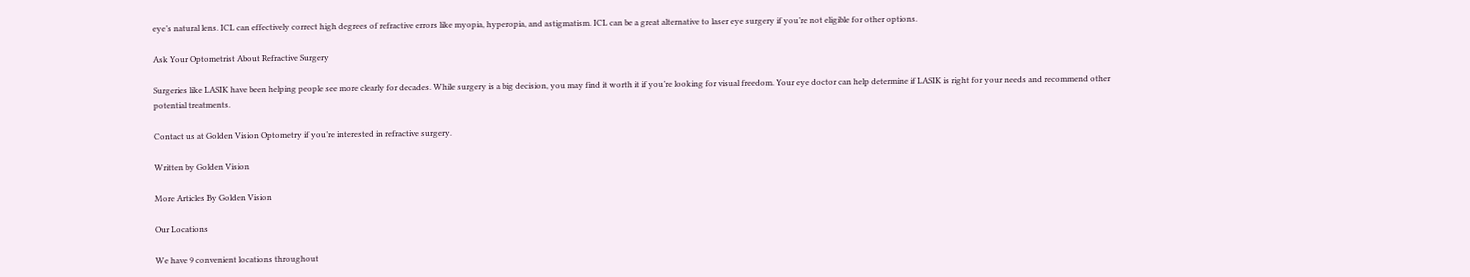eye’s natural lens. ICL can effectively correct high degrees of refractive errors like myopia, hyperopia, and astigmatism. ICL can be a great alternative to laser eye surgery if you’re not eligible for other options.

Ask Your Optometrist About Refractive Surgery

Surgeries like LASIK have been helping people see more clearly for decades. While surgery is a big decision, you may find it worth it if you’re looking for visual freedom. Your eye doctor can help determine if LASIK is right for your needs and recommend other potential treatments.

Contact us at Golden Vision Optometry if you’re interested in refractive surgery.

Written by Golden Vision

More Articles By Golden Vision

Our Locations

We have 9 convenient locations throughout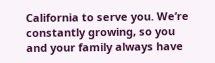California to serve you. We’re constantly growing, so you and your family always have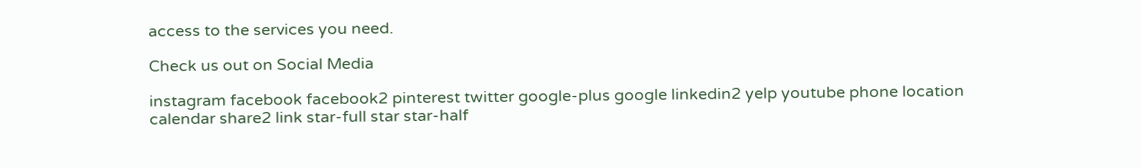access to the services you need.

Check us out on Social Media

instagram facebook facebook2 pinterest twitter google-plus google linkedin2 yelp youtube phone location calendar share2 link star-full star star-half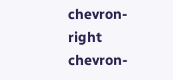chevron-right chevron-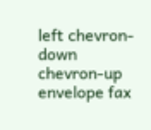left chevron-down chevron-up envelope fax